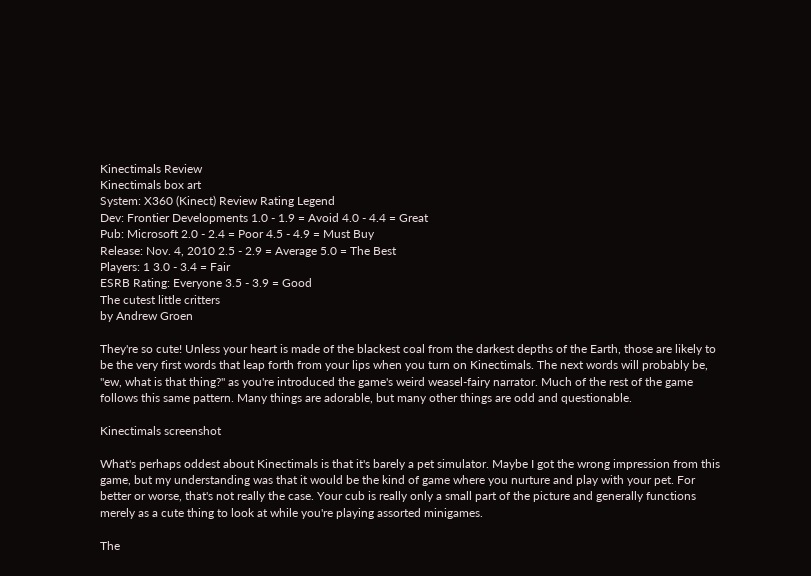Kinectimals Review
Kinectimals box art
System: X360 (Kinect) Review Rating Legend
Dev: Frontier Developments 1.0 - 1.9 = Avoid 4.0 - 4.4 = Great
Pub: Microsoft 2.0 - 2.4 = Poor 4.5 - 4.9 = Must Buy
Release: Nov. 4, 2010 2.5 - 2.9 = Average 5.0 = The Best
Players: 1 3.0 - 3.4 = Fair
ESRB Rating: Everyone 3.5 - 3.9 = Good
The cutest little critters
by Andrew Groen

They're so cute! Unless your heart is made of the blackest coal from the darkest depths of the Earth, those are likely to be the very first words that leap forth from your lips when you turn on Kinectimals. The next words will probably be, "ew, what is that thing?" as you're introduced the game's weird weasel-fairy narrator. Much of the rest of the game follows this same pattern. Many things are adorable, but many other things are odd and questionable.

Kinectimals screenshot

What's perhaps oddest about Kinectimals is that it's barely a pet simulator. Maybe I got the wrong impression from this game, but my understanding was that it would be the kind of game where you nurture and play with your pet. For better or worse, that's not really the case. Your cub is really only a small part of the picture and generally functions merely as a cute thing to look at while you're playing assorted minigames.

The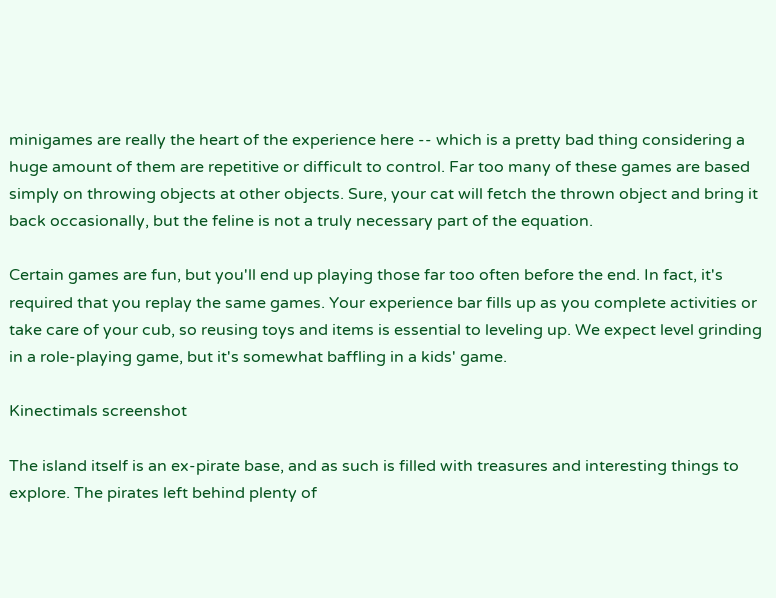minigames are really the heart of the experience here -- which is a pretty bad thing considering a huge amount of them are repetitive or difficult to control. Far too many of these games are based simply on throwing objects at other objects. Sure, your cat will fetch the thrown object and bring it back occasionally, but the feline is not a truly necessary part of the equation.

Certain games are fun, but you'll end up playing those far too often before the end. In fact, it's required that you replay the same games. Your experience bar fills up as you complete activities or take care of your cub, so reusing toys and items is essential to leveling up. We expect level grinding in a role-playing game, but it's somewhat baffling in a kids' game.

Kinectimals screenshot

The island itself is an ex-pirate base, and as such is filled with treasures and interesting things to explore. The pirates left behind plenty of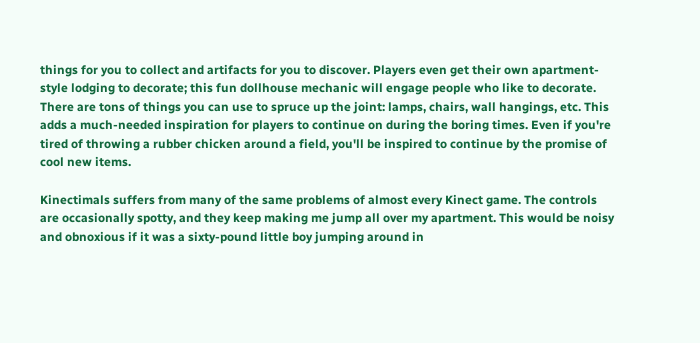things for you to collect and artifacts for you to discover. Players even get their own apartment-style lodging to decorate; this fun dollhouse mechanic will engage people who like to decorate. There are tons of things you can use to spruce up the joint: lamps, chairs, wall hangings, etc. This adds a much-needed inspiration for players to continue on during the boring times. Even if you're tired of throwing a rubber chicken around a field, you'll be inspired to continue by the promise of cool new items.

Kinectimals suffers from many of the same problems of almost every Kinect game. The controls are occasionally spotty, and they keep making me jump all over my apartment. This would be noisy and obnoxious if it was a sixty-pound little boy jumping around in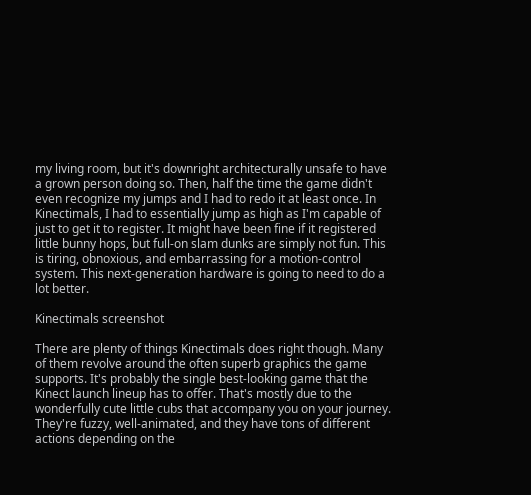my living room, but it's downright architecturally unsafe to have a grown person doing so. Then, half the time the game didn't even recognize my jumps and I had to redo it at least once. In Kinectimals, I had to essentially jump as high as I'm capable of just to get it to register. It might have been fine if it registered little bunny hops, but full-on slam dunks are simply not fun. This is tiring, obnoxious, and embarrassing for a motion-control system. This next-generation hardware is going to need to do a lot better.

Kinectimals screenshot

There are plenty of things Kinectimals does right though. Many of them revolve around the often superb graphics the game supports. It's probably the single best-looking game that the Kinect launch lineup has to offer. That's mostly due to the wonderfully cute little cubs that accompany you on your journey. They're fuzzy, well-animated, and they have tons of different actions depending on the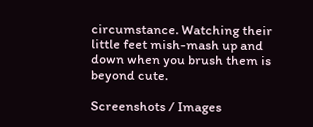circumstance. Watching their little feet mish-mash up and down when you brush them is beyond cute.

Screenshots / Images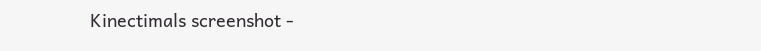Kinectimals screenshot -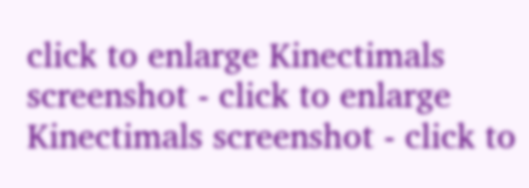click to enlarge Kinectimals screenshot - click to enlarge Kinectimals screenshot - click to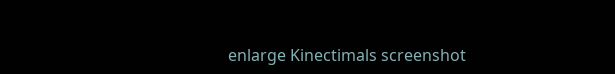enlarge Kinectimals screenshot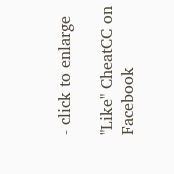- click to enlarge

"Like" CheatCC on Facebook